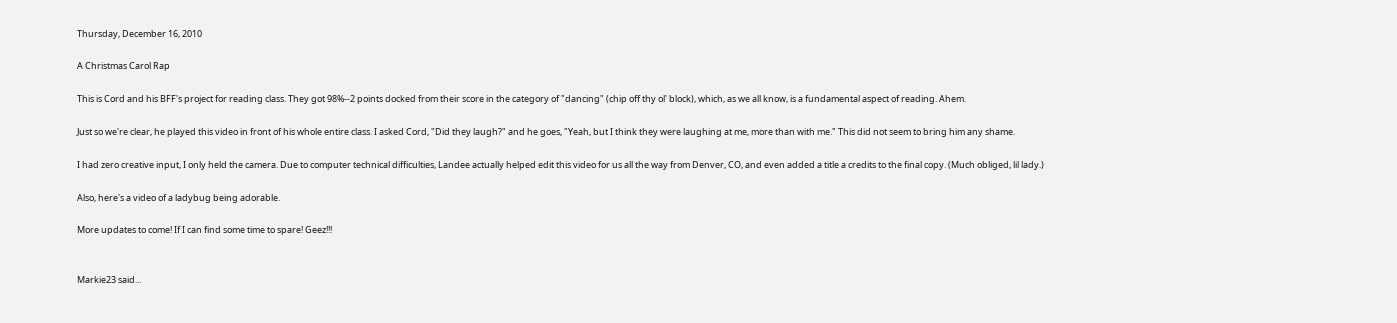Thursday, December 16, 2010

A Christmas Carol Rap

This is Cord and his BFF's project for reading class. They got 98%--2 points docked from their score in the category of "dancing" (chip off thy ol' block), which, as we all know, is a fundamental aspect of reading. Ahem.

Just so we're clear, he played this video in front of his whole entire class. I asked Cord, "Did they laugh?" and he goes, "Yeah, but I think they were laughing at me, more than with me." This did not seem to bring him any shame.

I had zero creative input, I only held the camera. Due to computer technical difficulties, Landee actually helped edit this video for us all the way from Denver, CO, and even added a title a credits to the final copy. (Much obliged, lil lady.)

Also, here's a video of a ladybug being adorable.

More updates to come! If I can find some time to spare! Geez!!!


Markie23 said...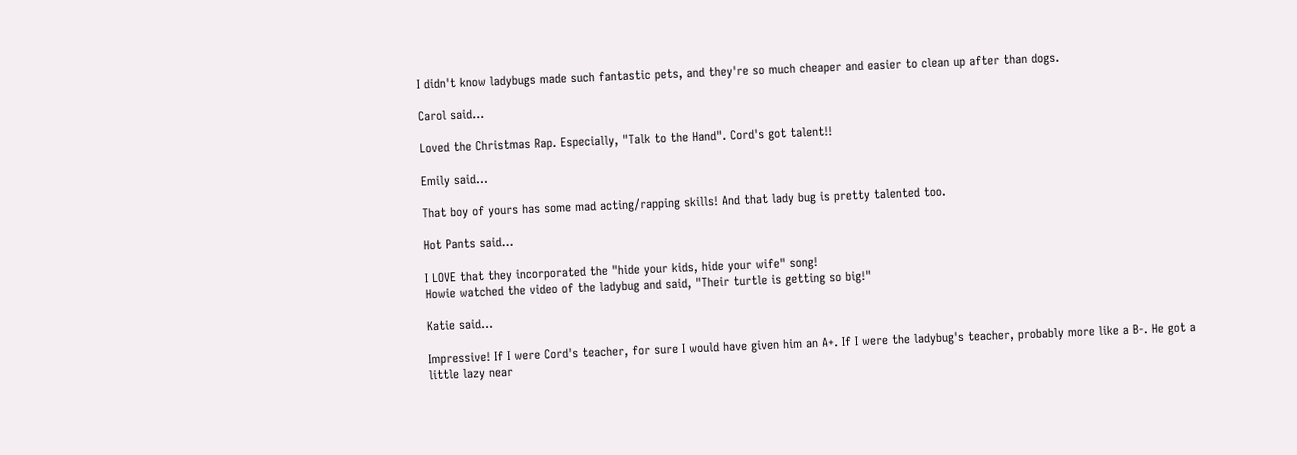I didn't know ladybugs made such fantastic pets, and they're so much cheaper and easier to clean up after than dogs.

Carol said...

Loved the Christmas Rap. Especially, "Talk to the Hand". Cord's got talent!!

Emily said...

That boy of yours has some mad acting/rapping skills! And that lady bug is pretty talented too.

Hot Pants said...

I LOVE that they incorporated the "hide your kids, hide your wife" song!
Howie watched the video of the ladybug and said, "Their turtle is getting so big!"

Katie said...

Impressive! If I were Cord's teacher, for sure I would have given him an A+. If I were the ladybug's teacher, probably more like a B-. He got a little lazy near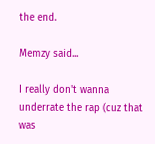the end.

Memzy said...

I really don't wanna underrate the rap (cuz that was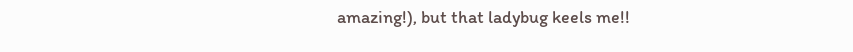amazing!), but that ladybug keels me!!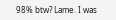98% btw? Lame. I was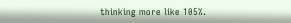thinking more like 105%.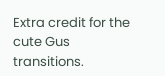Extra credit for the cute Gus transitions.